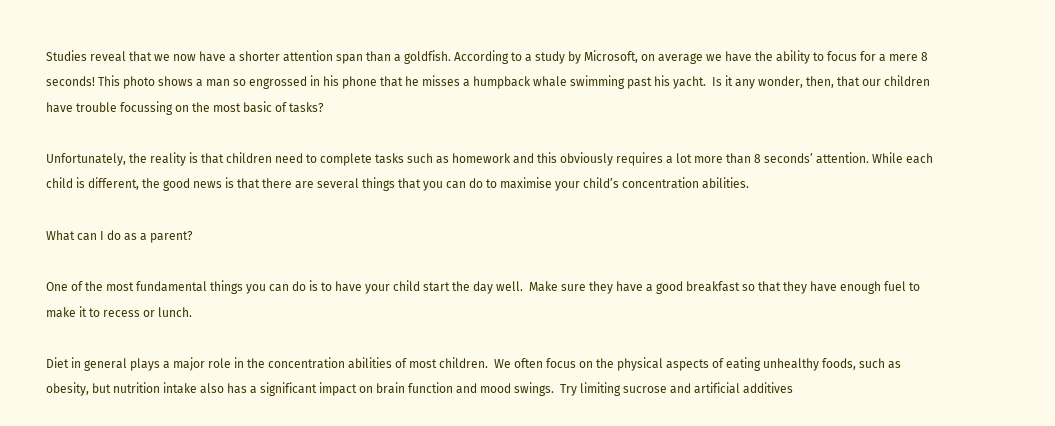Studies reveal that we now have a shorter attention span than a goldfish. According to a study by Microsoft, on average we have the ability to focus for a mere 8 seconds! This photo shows a man so engrossed in his phone that he misses a humpback whale swimming past his yacht.  Is it any wonder, then, that our children have trouble focussing on the most basic of tasks?

Unfortunately, the reality is that children need to complete tasks such as homework and this obviously requires a lot more than 8 seconds’ attention. While each child is different, the good news is that there are several things that you can do to maximise your child’s concentration abilities.

What can I do as a parent?

One of the most fundamental things you can do is to have your child start the day well.  Make sure they have a good breakfast so that they have enough fuel to make it to recess or lunch.

Diet in general plays a major role in the concentration abilities of most children.  We often focus on the physical aspects of eating unhealthy foods, such as obesity, but nutrition intake also has a significant impact on brain function and mood swings.  Try limiting sucrose and artificial additives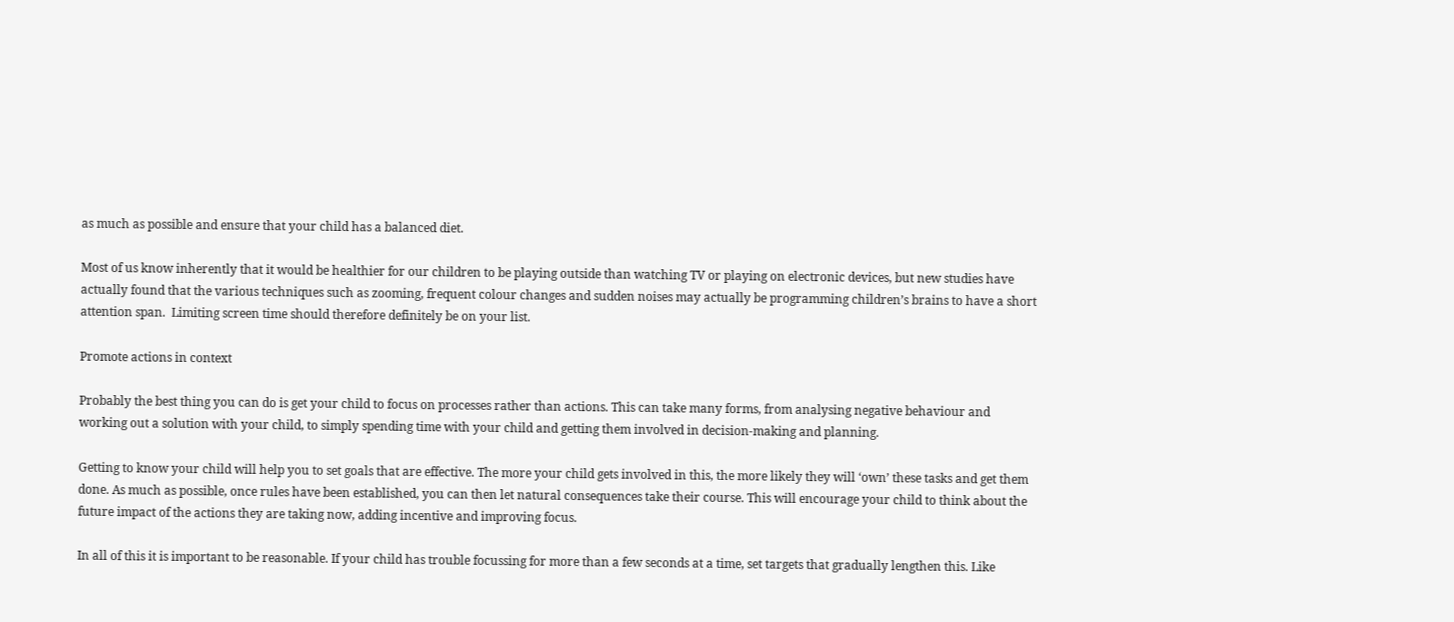as much as possible and ensure that your child has a balanced diet.

Most of us know inherently that it would be healthier for our children to be playing outside than watching TV or playing on electronic devices, but new studies have actually found that the various techniques such as zooming, frequent colour changes and sudden noises may actually be programming children’s brains to have a short attention span.  Limiting screen time should therefore definitely be on your list.

Promote actions in context

Probably the best thing you can do is get your child to focus on processes rather than actions. This can take many forms, from analysing negative behaviour and working out a solution with your child, to simply spending time with your child and getting them involved in decision-making and planning.

Getting to know your child will help you to set goals that are effective. The more your child gets involved in this, the more likely they will ‘own’ these tasks and get them done. As much as possible, once rules have been established, you can then let natural consequences take their course. This will encourage your child to think about the future impact of the actions they are taking now, adding incentive and improving focus.

In all of this it is important to be reasonable. If your child has trouble focussing for more than a few seconds at a time, set targets that gradually lengthen this. Like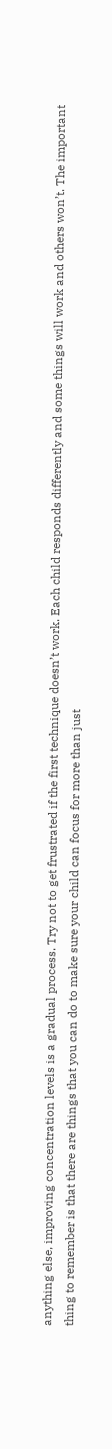anything else, improving concentration levels is a gradual process. Try not to get frustrated if the first technique doesn’t work. Each child responds differently and some things will work and others won’t. The important thing to remember is that there are things that you can do to make sure your child can focus for more than just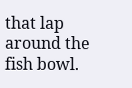that lap around the fish bowl.